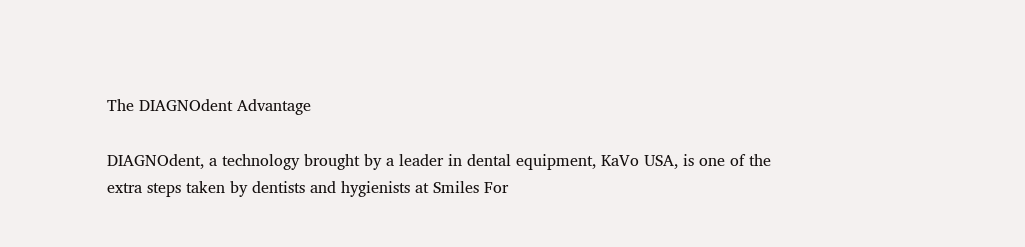The DIAGNOdent Advantage

DIAGNOdent, a technology brought by a leader in dental equipment, KaVo USA, is one of the extra steps taken by dentists and hygienists at Smiles For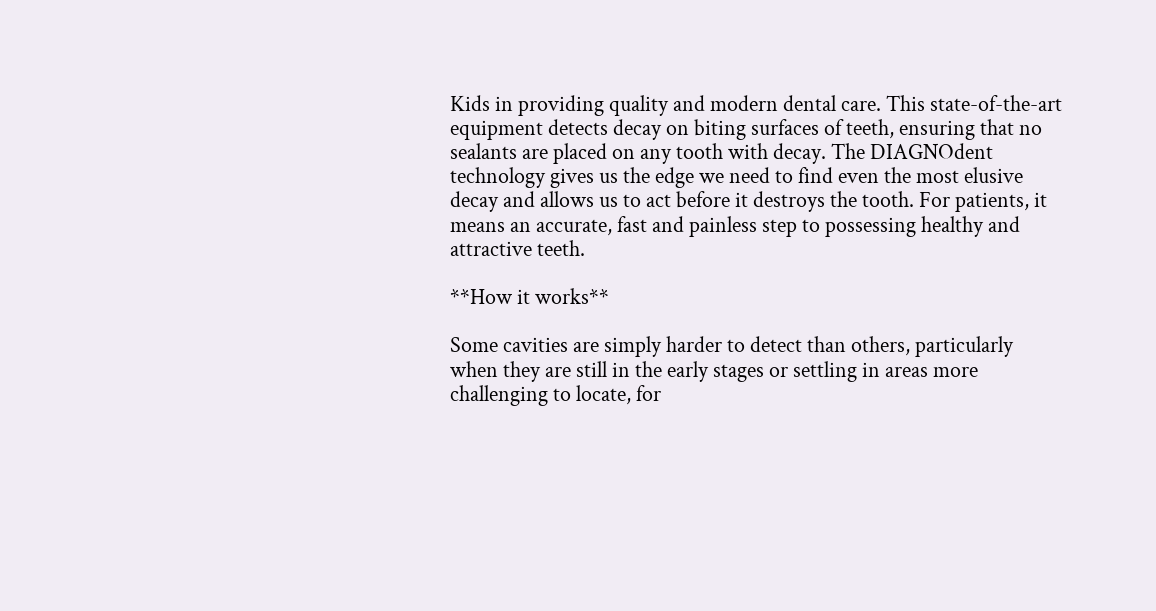Kids in providing quality and modern dental care. This state-of-the-art equipment detects decay on biting surfaces of teeth, ensuring that no sealants are placed on any tooth with decay. The DIAGNOdent technology gives us the edge we need to find even the most elusive decay and allows us to act before it destroys the tooth. For patients, it means an accurate, fast and painless step to possessing healthy and attractive teeth.

**How it works**

Some cavities are simply harder to detect than others, particularly when they are still in the early stages or settling in areas more challenging to locate, for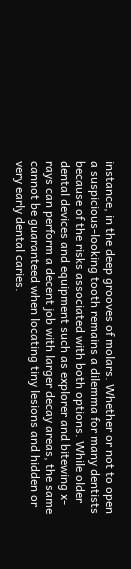instance, in the deep grooves of molars. Whether or not to open a suspicious-looking tooth remains a dilemma for many dentists because of the risks associated with both options. While older dental devices and equipment such as explorer and bitewing x-rays can perform a decent job with larger decay areas, the same cannot be guaranteed when locating tiny lesions and hidden or very early dental caries.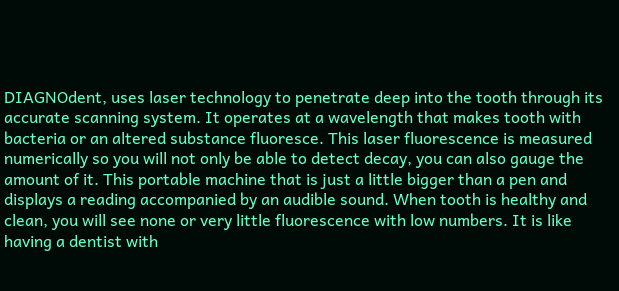DIAGNOdent, uses laser technology to penetrate deep into the tooth through its accurate scanning system. It operates at a wavelength that makes tooth with bacteria or an altered substance fluoresce. This laser fluorescence is measured numerically so you will not only be able to detect decay, you can also gauge the amount of it. This portable machine that is just a little bigger than a pen and displays a reading accompanied by an audible sound. When tooth is healthy and clean, you will see none or very little fluorescence with low numbers. It is like having a dentist with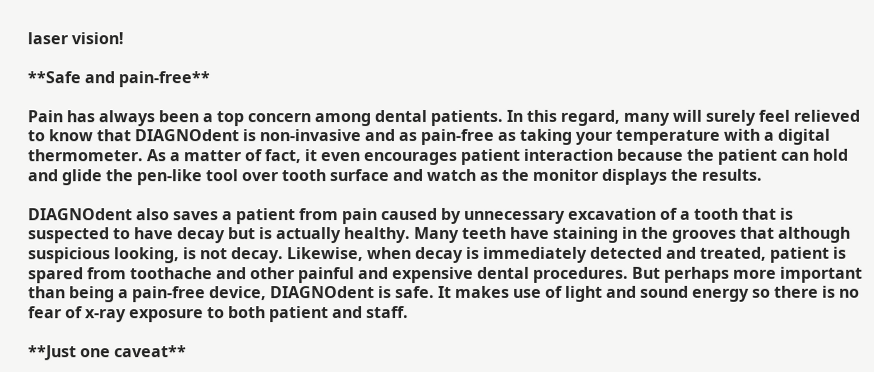laser vision!

**Safe and pain-free**

Pain has always been a top concern among dental patients. In this regard, many will surely feel relieved to know that DIAGNOdent is non-invasive and as pain-free as taking your temperature with a digital thermometer. As a matter of fact, it even encourages patient interaction because the patient can hold and glide the pen-like tool over tooth surface and watch as the monitor displays the results.

DIAGNOdent also saves a patient from pain caused by unnecessary excavation of a tooth that is suspected to have decay but is actually healthy. Many teeth have staining in the grooves that although suspicious looking, is not decay. Likewise, when decay is immediately detected and treated, patient is spared from toothache and other painful and expensive dental procedures. But perhaps more important than being a pain-free device, DIAGNOdent is safe. It makes use of light and sound energy so there is no fear of x-ray exposure to both patient and staff.

**Just one caveat**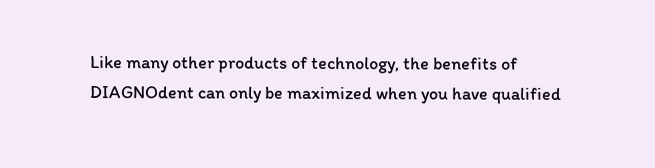Like many other products of technology, the benefits of DIAGNOdent can only be maximized when you have qualified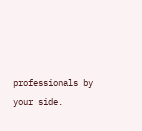professionals by your side.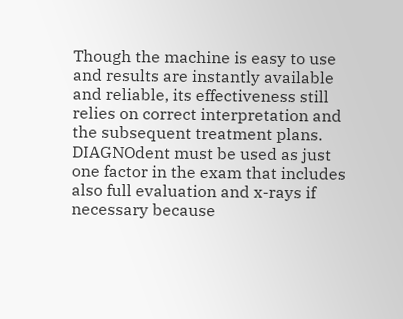Though the machine is easy to use and results are instantly available and reliable, its effectiveness still relies on correct interpretation and the subsequent treatment plans. DIAGNOdent must be used as just one factor in the exam that includes also full evaluation and x-rays if necessary because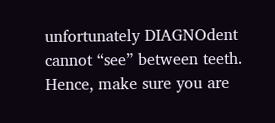unfortunately DIAGNOdent cannot “see” between teeth. Hence, make sure you are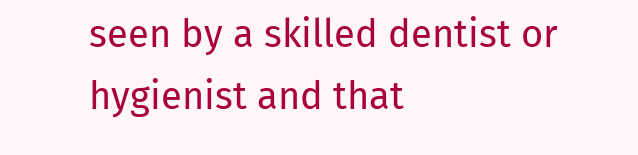seen by a skilled dentist or hygienist and that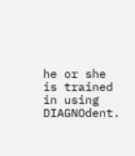he or she is trained in using DIAGNOdent.